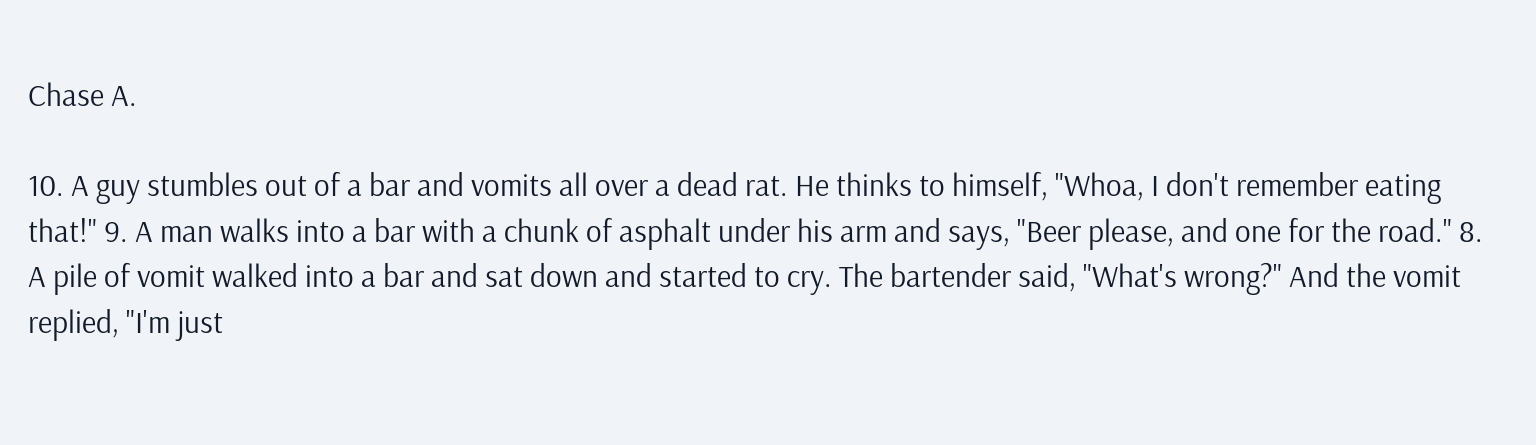Chase A.

10. A guy stumbles out of a bar and vomits all over a dead rat. He thinks to himself, "Whoa, I don't remember eating that!" 9. A man walks into a bar with a chunk of asphalt under his arm and says, "Beer please, and one for the road." 8. A pile of vomit walked into a bar and sat down and started to cry. The bartender said, "What's wrong?" And the vomit replied, "I'm just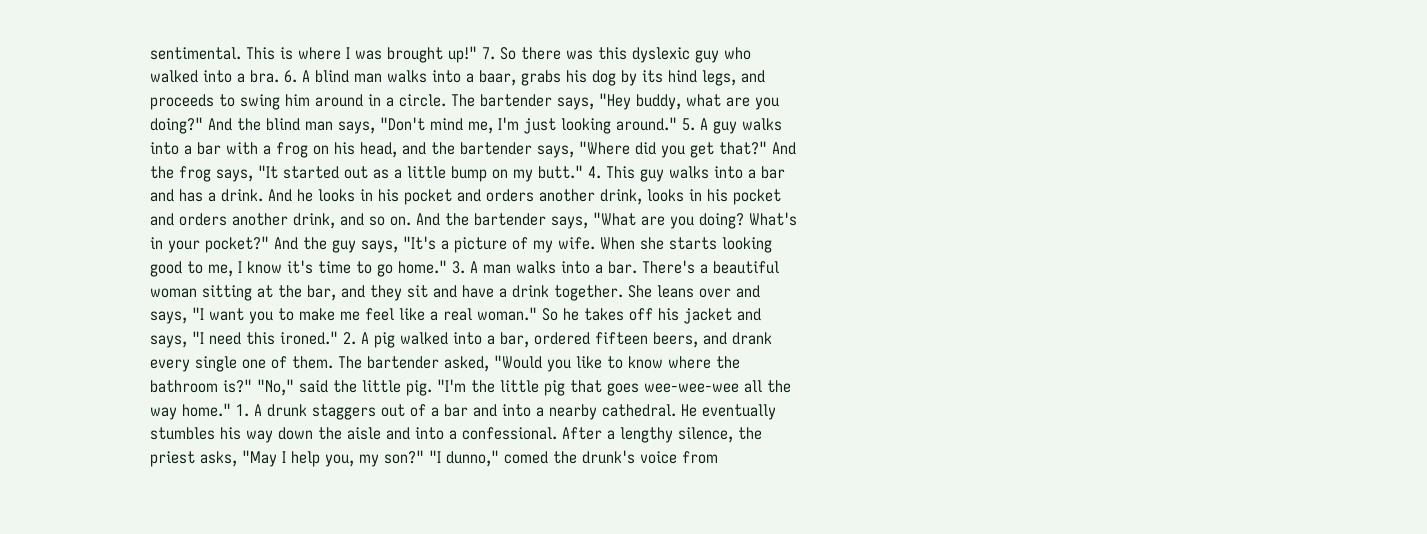sentimental. This is where I was brought up!" 7. So there was this dyslexic guy who walked into a bra. 6. A blind man walks into a baar, grabs his dog by its hind legs, and proceeds to swing him around in a circle. The bartender says, "Hey buddy, what are you doing?" And the blind man says, "Don't mind me, I'm just looking around." 5. A guy walks into a bar with a frog on his head, and the bartender says, "Where did you get that?" And the frog says, "It started out as a little bump on my butt." 4. This guy walks into a bar and has a drink. And he looks in his pocket and orders another drink, looks in his pocket and orders another drink, and so on. And the bartender says, "What are you doing? What's in your pocket?" And the guy says, "It's a picture of my wife. When she starts looking good to me, I know it's time to go home." 3. A man walks into a bar. There's a beautiful woman sitting at the bar, and they sit and have a drink together. She leans over and says, "I want you to make me feel like a real woman." So he takes off his jacket and says, "I need this ironed." 2. A pig walked into a bar, ordered fifteen beers, and drank every single one of them. The bartender asked, "Would you like to know where the bathroom is?" "No," said the little pig. "I'm the little pig that goes wee-wee-wee all the way home." 1. A drunk staggers out of a bar and into a nearby cathedral. He eventually stumbles his way down the aisle and into a confessional. After a lengthy silence, the priest asks, "May I help you, my son?" "I dunno," comed the drunk's voice from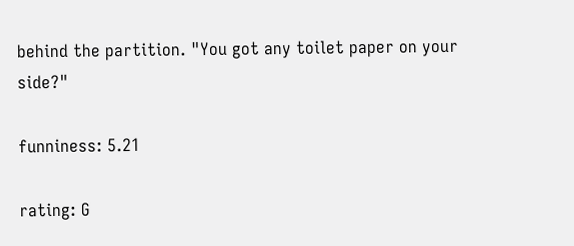behind the partition. "You got any toilet paper on your side?"

funniness: 5.21

rating: G